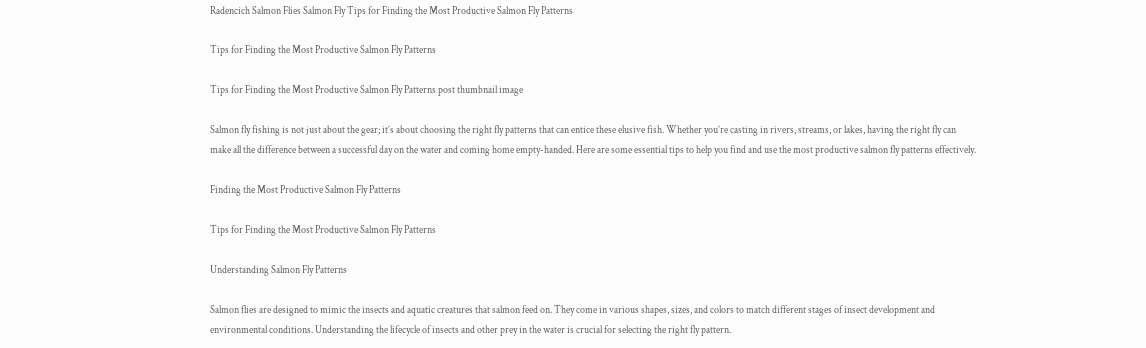Radencich Salmon Flies Salmon Fly Tips for Finding the Most Productive Salmon Fly Patterns

Tips for Finding the Most Productive Salmon Fly Patterns

Tips for Finding the Most Productive Salmon Fly Patterns post thumbnail image

Salmon fly fishing is not just about the gear; it’s about choosing the right fly patterns that can entice these elusive fish. Whether you’re casting in rivers, streams, or lakes, having the right fly can make all the difference between a successful day on the water and coming home empty-handed. Here are some essential tips to help you find and use the most productive salmon fly patterns effectively.

Finding the Most Productive Salmon Fly Patterns

Tips for Finding the Most Productive Salmon Fly Patterns

Understanding Salmon Fly Patterns

Salmon flies are designed to mimic the insects and aquatic creatures that salmon feed on. They come in various shapes, sizes, and colors to match different stages of insect development and environmental conditions. Understanding the lifecycle of insects and other prey in the water is crucial for selecting the right fly pattern.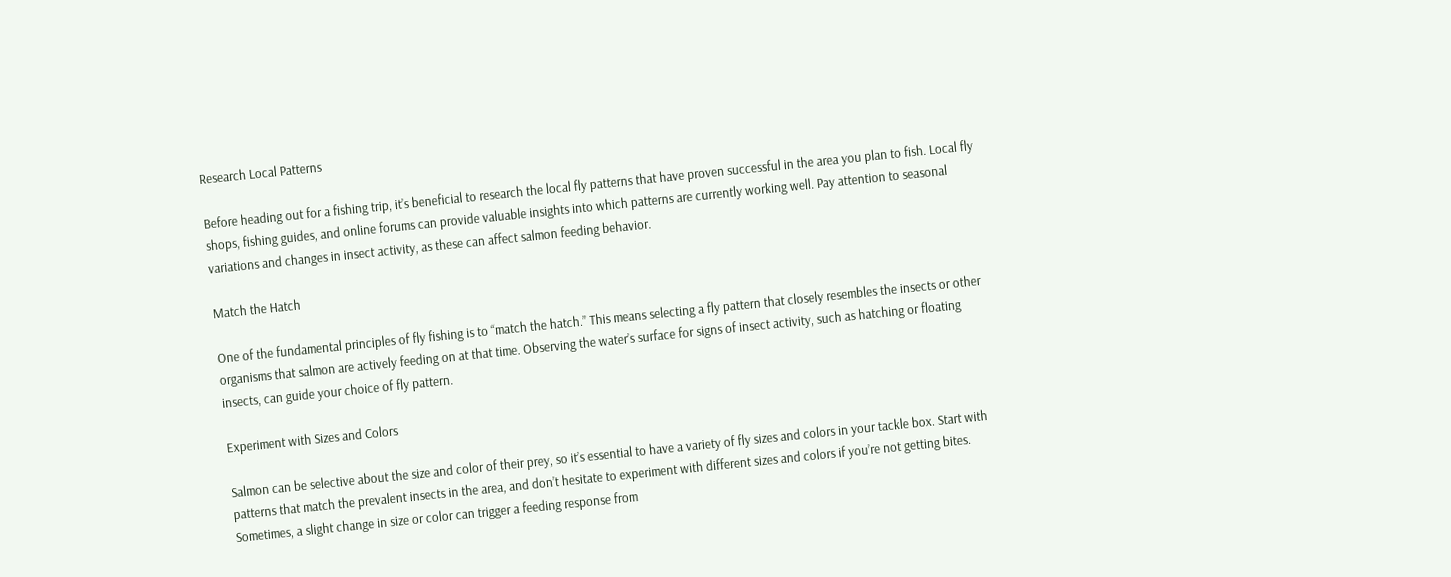Research Local Patterns

Before heading out for a fishing trip, it’s beneficial to research the local fly patterns that have proven successful in the area you plan to fish. Local fly shops, fishing guides, and online forums can provide valuable insights into which patterns are currently working well. Pay attention to seasonal variations and changes in insect activity, as these can affect salmon feeding behavior.

Match the Hatch

One of the fundamental principles of fly fishing is to “match the hatch.” This means selecting a fly pattern that closely resembles the insects or other organisms that salmon are actively feeding on at that time. Observing the water’s surface for signs of insect activity, such as hatching or floating insects, can guide your choice of fly pattern.

Experiment with Sizes and Colors

Salmon can be selective about the size and color of their prey, so it’s essential to have a variety of fly sizes and colors in your tackle box. Start with patterns that match the prevalent insects in the area, and don’t hesitate to experiment with different sizes and colors if you’re not getting bites. Sometimes, a slight change in size or color can trigger a feeding response from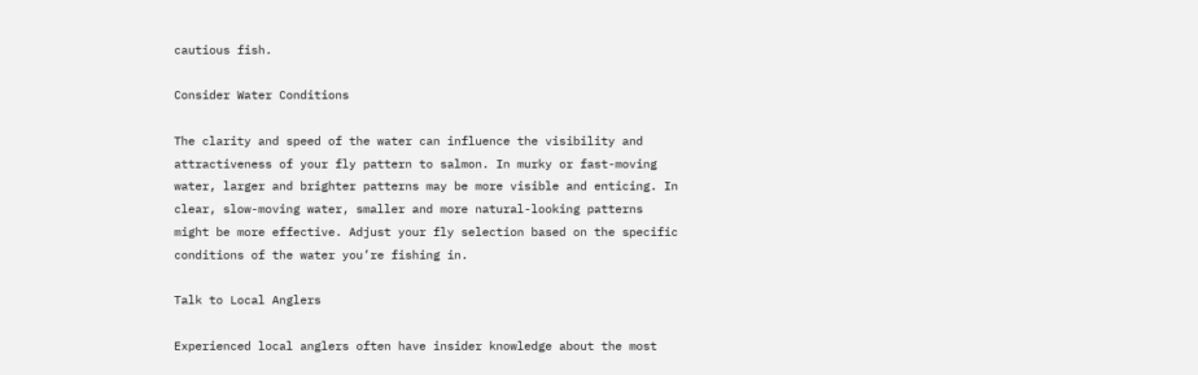cautious fish.

Consider Water Conditions

The clarity and speed of the water can influence the visibility and attractiveness of your fly pattern to salmon. In murky or fast-moving water, larger and brighter patterns may be more visible and enticing. In clear, slow-moving water, smaller and more natural-looking patterns might be more effective. Adjust your fly selection based on the specific conditions of the water you’re fishing in.

Talk to Local Anglers

Experienced local anglers often have insider knowledge about the most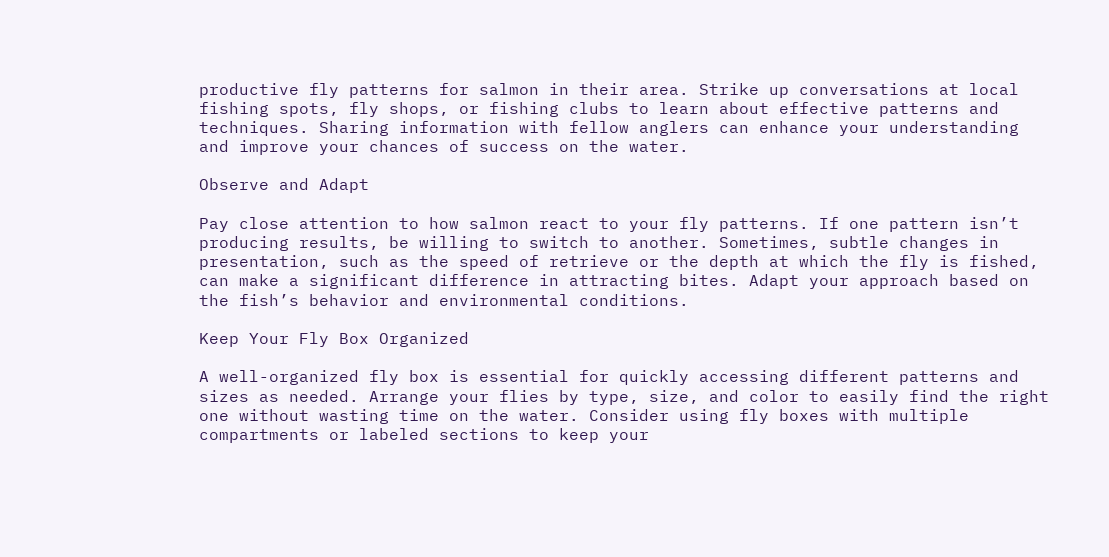productive fly patterns for salmon in their area. Strike up conversations at local fishing spots, fly shops, or fishing clubs to learn about effective patterns and techniques. Sharing information with fellow anglers can enhance your understanding and improve your chances of success on the water.

Observe and Adapt

Pay close attention to how salmon react to your fly patterns. If one pattern isn’t producing results, be willing to switch to another. Sometimes, subtle changes in presentation, such as the speed of retrieve or the depth at which the fly is fished, can make a significant difference in attracting bites. Adapt your approach based on the fish’s behavior and environmental conditions.

Keep Your Fly Box Organized

A well-organized fly box is essential for quickly accessing different patterns and sizes as needed. Arrange your flies by type, size, and color to easily find the right one without wasting time on the water. Consider using fly boxes with multiple compartments or labeled sections to keep your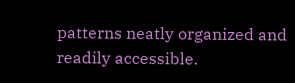patterns neatly organized and readily accessible.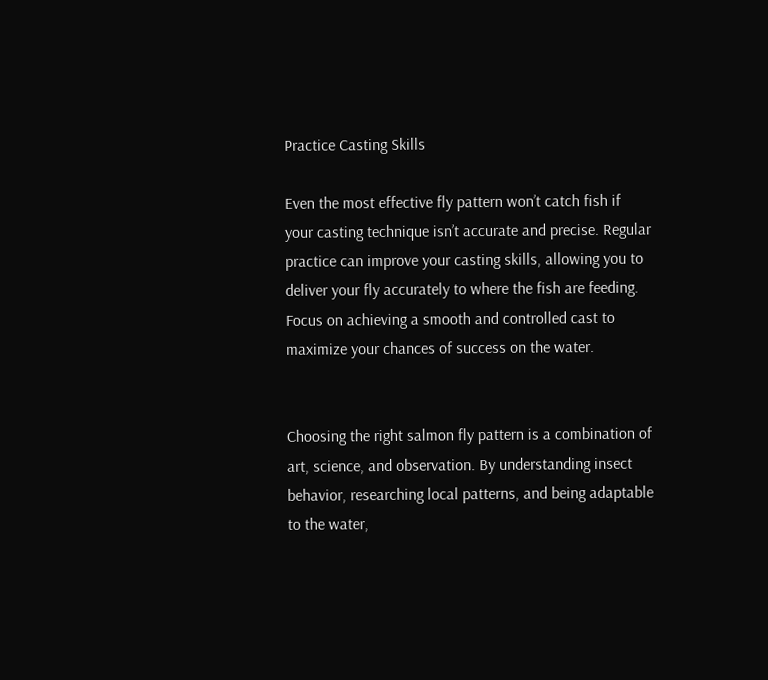Practice Casting Skills

Even the most effective fly pattern won’t catch fish if your casting technique isn’t accurate and precise. Regular practice can improve your casting skills, allowing you to deliver your fly accurately to where the fish are feeding. Focus on achieving a smooth and controlled cast to maximize your chances of success on the water.


Choosing the right salmon fly pattern is a combination of art, science, and observation. By understanding insect behavior, researching local patterns, and being adaptable to the water,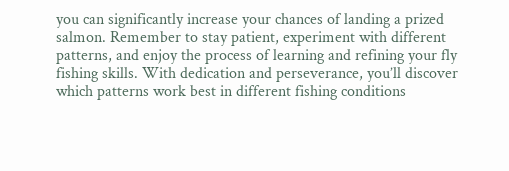you can significantly increase your chances of landing a prized salmon. Remember to stay patient, experiment with different patterns, and enjoy the process of learning and refining your fly fishing skills. With dedication and perseverance, you’ll discover which patterns work best in different fishing conditions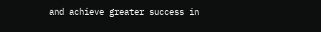and achieve greater success in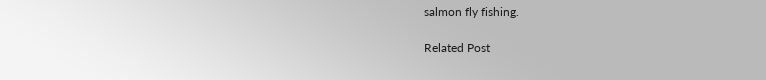salmon fly fishing.

Related Post